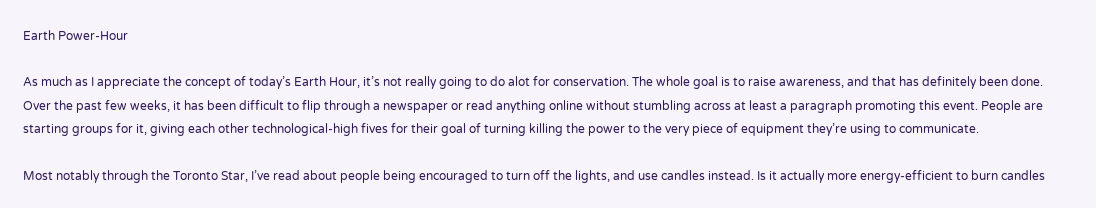Earth Power-Hour

As much as I appreciate the concept of today’s Earth Hour, it’s not really going to do alot for conservation. The whole goal is to raise awareness, and that has definitely been done. Over the past few weeks, it has been difficult to flip through a newspaper or read anything online without stumbling across at least a paragraph promoting this event. People are starting groups for it, giving each other technological-high fives for their goal of turning killing the power to the very piece of equipment they’re using to communicate.

Most notably through the Toronto Star, I’ve read about people being encouraged to turn off the lights, and use candles instead. Is it actually more energy-efficient to burn candles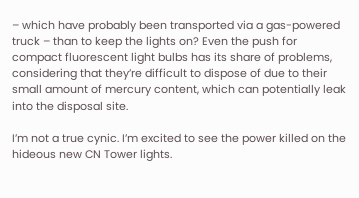– which have probably been transported via a gas-powered truck – than to keep the lights on? Even the push for compact fluorescent light bulbs has its share of problems, considering that they’re difficult to dispose of due to their small amount of mercury content, which can potentially leak into the disposal site.

I’m not a true cynic. I’m excited to see the power killed on the hideous new CN Tower lights.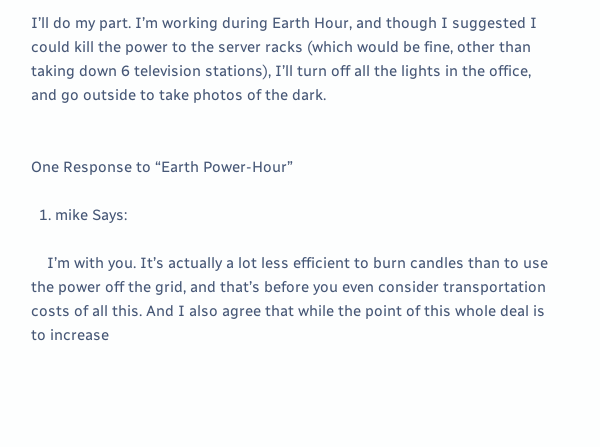I’ll do my part. I’m working during Earth Hour, and though I suggested I could kill the power to the server racks (which would be fine, other than taking down 6 television stations), I’ll turn off all the lights in the office, and go outside to take photos of the dark.


One Response to “Earth Power-Hour”

  1. mike Says:

    I’m with you. It’s actually a lot less efficient to burn candles than to use the power off the grid, and that’s before you even consider transportation costs of all this. And I also agree that while the point of this whole deal is to increase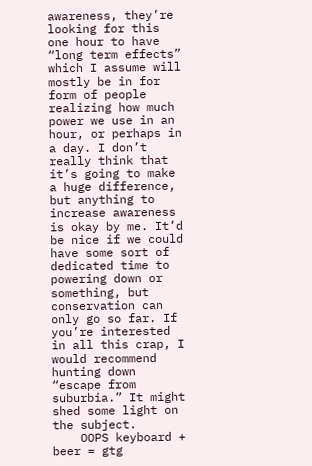awareness, they’re looking for this one hour to have “long term effects” which I assume will mostly be in for form of people realizing how much power we use in an hour, or perhaps in a day. I don’t really think that it’s going to make a huge difference, but anything to increase awareness is okay by me. It’d be nice if we could have some sort of dedicated time to powering down or something, but conservation can only go so far. If you’re interested in all this crap, I would recommend hunting down “escape from suburbia.” It might shed some light on the subject.
    OOPS keyboard + beer = gtg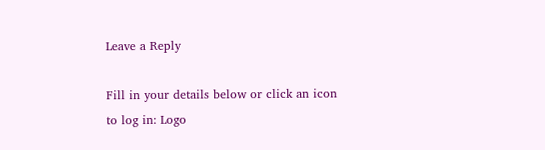Leave a Reply

Fill in your details below or click an icon to log in: Logo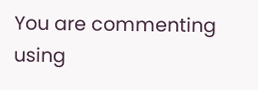You are commenting using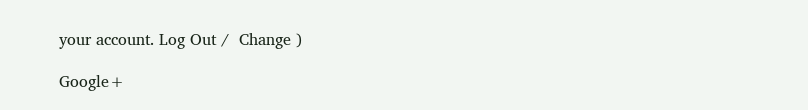your account. Log Out /  Change )

Google+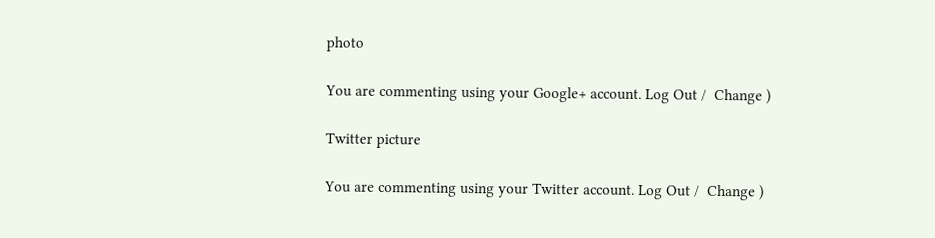photo

You are commenting using your Google+ account. Log Out /  Change )

Twitter picture

You are commenting using your Twitter account. Log Out /  Change )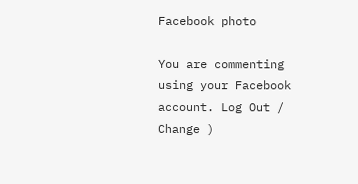Facebook photo

You are commenting using your Facebook account. Log Out /  Change )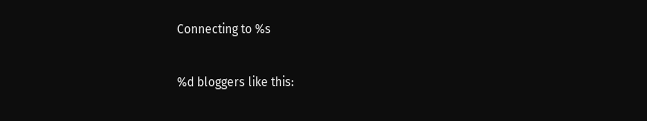Connecting to %s

%d bloggers like this: